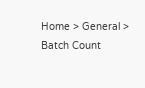Home > General > Batch Count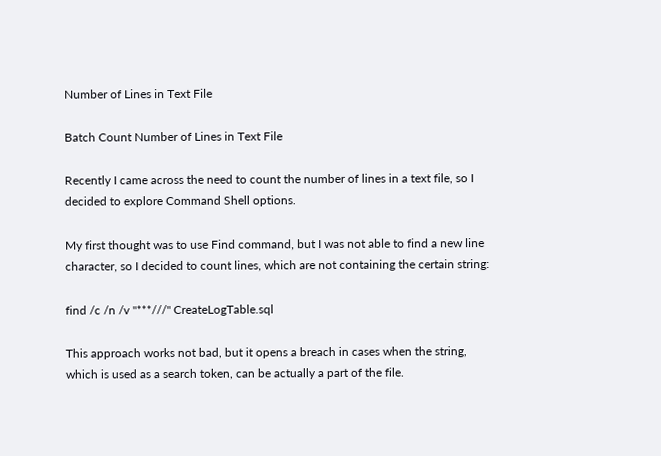Number of Lines in Text File

Batch Count Number of Lines in Text File

Recently I came across the need to count the number of lines in a text file, so I decided to explore Command Shell options.

My first thought was to use Find command, but I was not able to find a new line character, so I decided to count lines, which are not containing the certain string:

find /c /n /v "***///" CreateLogTable.sql

This approach works not bad, but it opens a breach in cases when the string, which is used as a search token, can be actually a part of the file.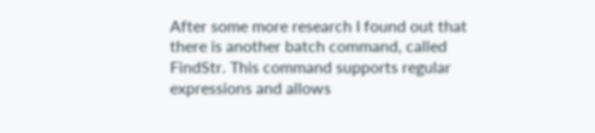After some more research I found out that there is another batch command, called FindStr. This command supports regular expressions and allows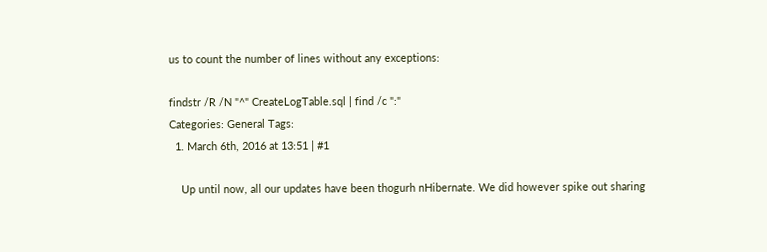us to count the number of lines without any exceptions:

findstr /R /N "^" CreateLogTable.sql | find /c ":"
Categories: General Tags:
  1. March 6th, 2016 at 13:51 | #1

    Up until now, all our updates have been thogurh nHibernate. We did however spike out sharing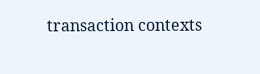transaction contexts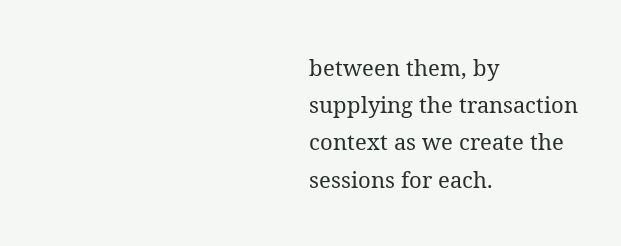between them, by supplying the transaction context as we create the sessions for each.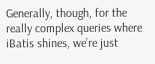Generally, though, for the really complex queries where iBatis shines, we’re just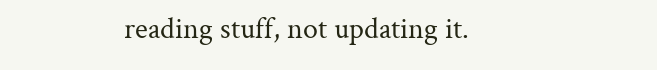reading stuff, not updating it.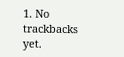1. No trackbacks yet.